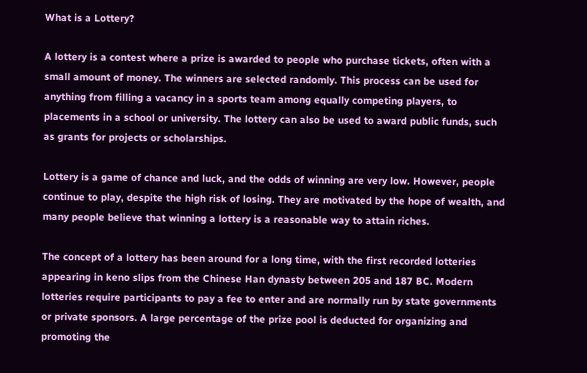What is a Lottery?

A lottery is a contest where a prize is awarded to people who purchase tickets, often with a small amount of money. The winners are selected randomly. This process can be used for anything from filling a vacancy in a sports team among equally competing players, to placements in a school or university. The lottery can also be used to award public funds, such as grants for projects or scholarships.

Lottery is a game of chance and luck, and the odds of winning are very low. However, people continue to play, despite the high risk of losing. They are motivated by the hope of wealth, and many people believe that winning a lottery is a reasonable way to attain riches.

The concept of a lottery has been around for a long time, with the first recorded lotteries appearing in keno slips from the Chinese Han dynasty between 205 and 187 BC. Modern lotteries require participants to pay a fee to enter and are normally run by state governments or private sponsors. A large percentage of the prize pool is deducted for organizing and promoting the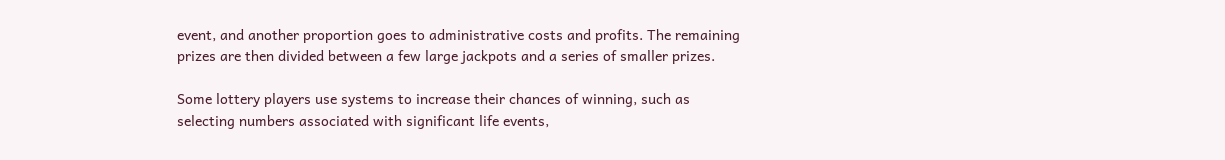event, and another proportion goes to administrative costs and profits. The remaining prizes are then divided between a few large jackpots and a series of smaller prizes.

Some lottery players use systems to increase their chances of winning, such as selecting numbers associated with significant life events,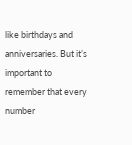like birthdays and anniversaries. But it’s important to remember that every number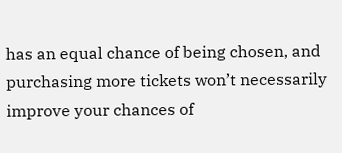has an equal chance of being chosen, and purchasing more tickets won’t necessarily improve your chances of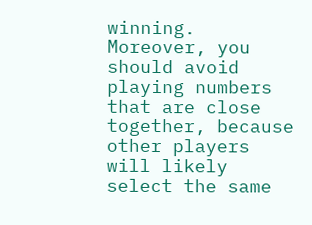winning. Moreover, you should avoid playing numbers that are close together, because other players will likely select the same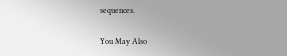sequences.

You May Also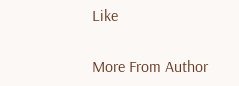Like

More From Author